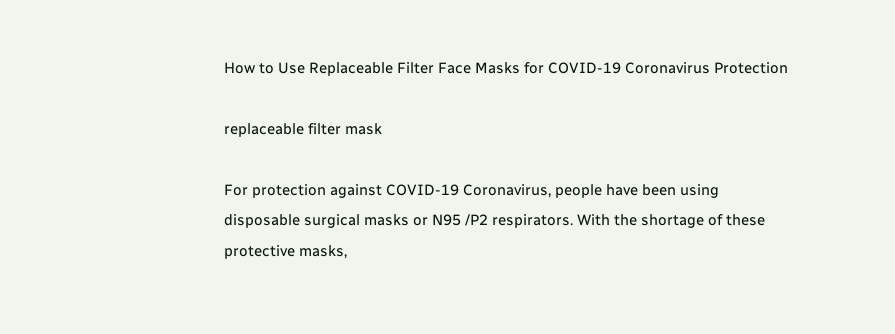How to Use Replaceable Filter Face Masks for COVID-19 Coronavirus Protection

replaceable filter mask

For protection against COVID-19 Coronavirus, people have been using disposable surgical masks or N95 /P2 respirators. With the shortage of these protective masks,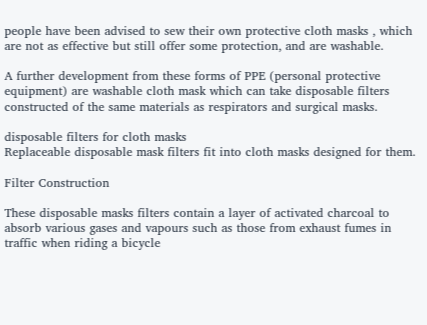people have been advised to sew their own protective cloth masks , which are not as effective but still offer some protection, and are washable.

A further development from these forms of PPE (personal protective equipment) are washable cloth mask which can take disposable filters constructed of the same materials as respirators and surgical masks.

disposable filters for cloth masks
Replaceable disposable mask filters fit into cloth masks designed for them.

Filter Construction

These disposable masks filters contain a layer of activated charcoal to absorb various gases and vapours such as those from exhaust fumes in traffic when riding a bicycle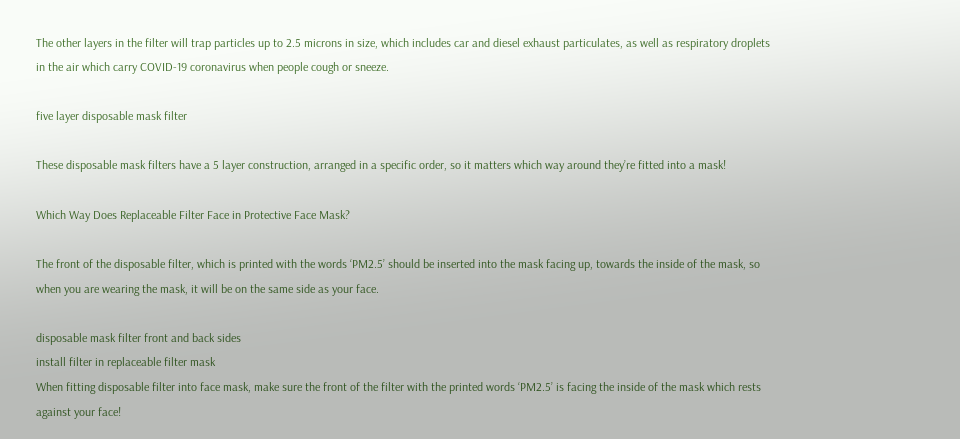The other layers in the filter will trap particles up to 2.5 microns in size, which includes car and diesel exhaust particulates, as well as respiratory droplets in the air which carry COVID-19 coronavirus when people cough or sneeze.

five layer disposable mask filter

These disposable mask filters have a 5 layer construction, arranged in a specific order, so it matters which way around they’re fitted into a mask!

Which Way Does Replaceable Filter Face in Protective Face Mask?

The front of the disposable filter, which is printed with the words ‘PM2.5’ should be inserted into the mask facing up, towards the inside of the mask, so when you are wearing the mask, it will be on the same side as your face.

disposable mask filter front and back sides
install filter in replaceable filter mask
When fitting disposable filter into face mask, make sure the front of the filter with the printed words ‘PM2.5’ is facing the inside of the mask which rests against your face!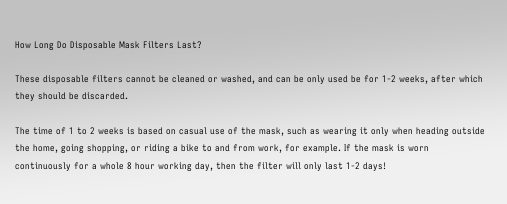How Long Do Disposable Mask Filters Last?

These disposable filters cannot be cleaned or washed, and can be only used be for 1-2 weeks, after which they should be discarded.

The time of 1 to 2 weeks is based on casual use of the mask, such as wearing it only when heading outside the home, going shopping, or riding a bike to and from work, for example. If the mask is worn continuously for a whole 8 hour working day, then the filter will only last 1-2 days!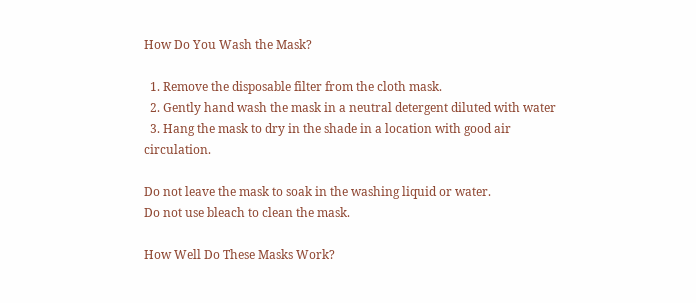How Do You Wash the Mask?

  1. Remove the disposable filter from the cloth mask.
  2. Gently hand wash the mask in a neutral detergent diluted with water
  3. Hang the mask to dry in the shade in a location with good air circulation.

Do not leave the mask to soak in the washing liquid or water.
Do not use bleach to clean the mask.

How Well Do These Masks Work?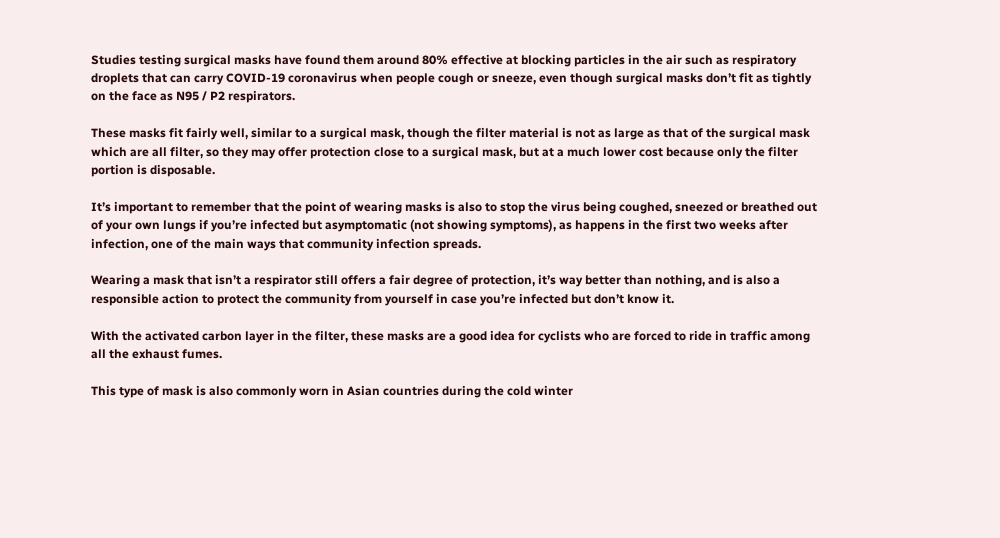Studies testing surgical masks have found them around 80% effective at blocking particles in the air such as respiratory droplets that can carry COVID-19 coronavirus when people cough or sneeze, even though surgical masks don’t fit as tightly on the face as N95 / P2 respirators.

These masks fit fairly well, similar to a surgical mask, though the filter material is not as large as that of the surgical mask which are all filter, so they may offer protection close to a surgical mask, but at a much lower cost because only the filter portion is disposable.

It’s important to remember that the point of wearing masks is also to stop the virus being coughed, sneezed or breathed out of your own lungs if you’re infected but asymptomatic (not showing symptoms), as happens in the first two weeks after infection, one of the main ways that community infection spreads.

Wearing a mask that isn’t a respirator still offers a fair degree of protection, it’s way better than nothing, and is also a responsible action to protect the community from yourself in case you’re infected but don’t know it.

With the activated carbon layer in the filter, these masks are a good idea for cyclists who are forced to ride in traffic among all the exhaust fumes.

This type of mask is also commonly worn in Asian countries during the cold winter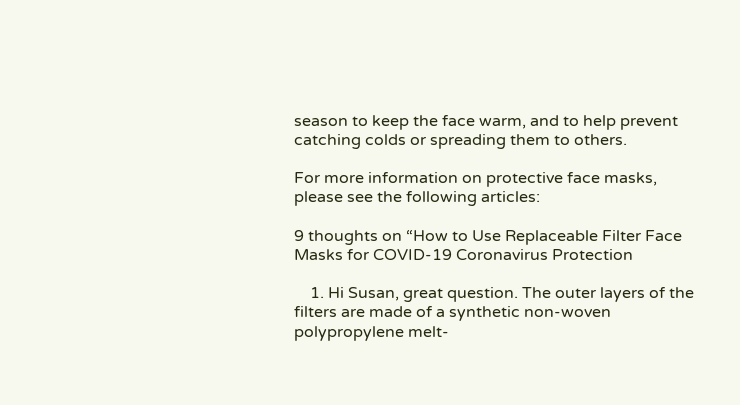season to keep the face warm, and to help prevent catching colds or spreading them to others.

For more information on protective face masks, please see the following articles:

9 thoughts on “How to Use Replaceable Filter Face Masks for COVID-19 Coronavirus Protection

    1. Hi Susan, great question. The outer layers of the filters are made of a synthetic non-woven polypropylene melt-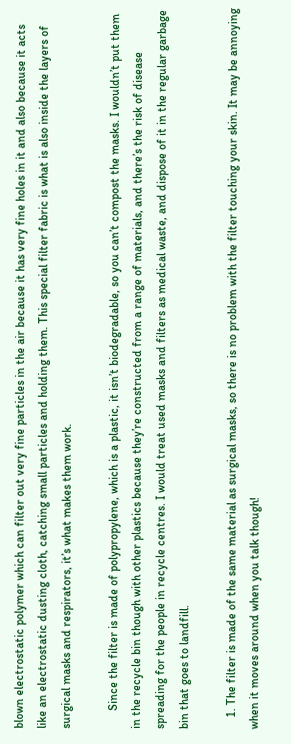blown electrostatic polymer which can filter out very fine particles in the air because it has very fine holes in it and also because it acts like an electrostatic dusting cloth, catching small particles and holding them. This special filter fabric is what is also inside the layers of surgical masks and respirators, it’s what makes them work.

      Since the filter is made of polypropylene, which is a plastic, it isn’t biodegradable, so you can’t compost the masks. I wouldn’t put them in the recycle bin though with other plastics because they’re constructed from a range of materials, and there’s the risk of disease spreading for the people in recycle centres. I would treat used masks and filters as medical waste, and dispose of it in the regular garbage bin that goes to landfill.

    1. The filter is made of the same material as surgical masks, so there is no problem with the filter touching your skin. It may be annoying when it moves around when you talk though!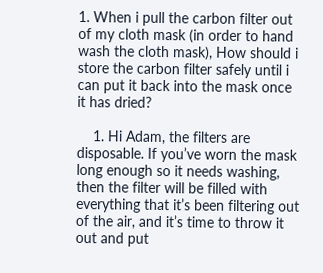1. When i pull the carbon filter out of my cloth mask (in order to hand wash the cloth mask), How should i store the carbon filter safely until i can put it back into the mask once it has dried?

    1. Hi Adam, the filters are disposable. If you’ve worn the mask long enough so it needs washing, then the filter will be filled with everything that it’s been filtering out of the air, and it’s time to throw it out and put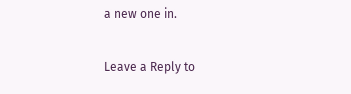a new one in.

Leave a Reply to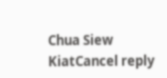Chua Siew KiatCancel reply